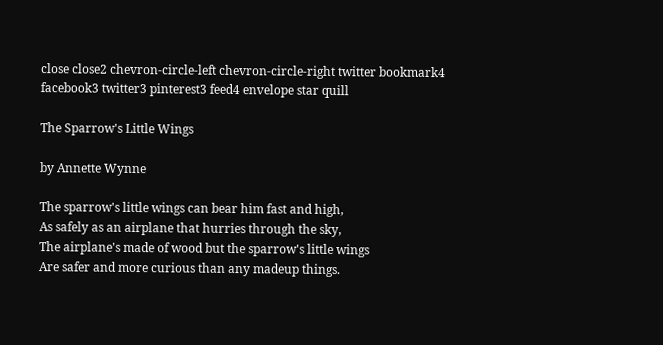close close2 chevron-circle-left chevron-circle-right twitter bookmark4 facebook3 twitter3 pinterest3 feed4 envelope star quill

The Sparrow's Little Wings

by Annette Wynne

The sparrow's little wings can bear him fast and high,
As safely as an airplane that hurries through the sky,
The airplane's made of wood but the sparrow's little wings
Are safer and more curious than any madeup things.